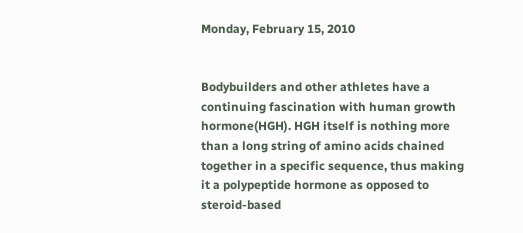Monday, February 15, 2010


Bodybuilders and other athletes have a continuing fascination with human growth hormone(HGH). HGH itself is nothing more than a long string of amino acids chained together in a specific sequence, thus making it a polypeptide hormone as opposed to steroid-based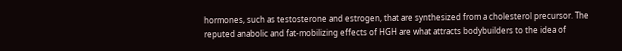hormones, such as testosterone and estrogen, that are synthesized from a cholesterol precursor. The reputed anabolic and fat-mobilizing effects of HGH are what attracts bodybuilders to the idea of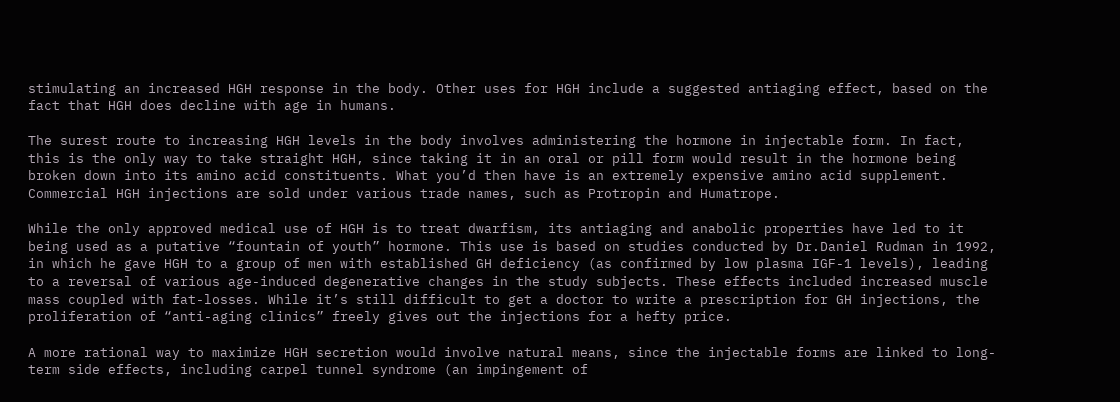stimulating an increased HGH response in the body. Other uses for HGH include a suggested antiaging effect, based on the fact that HGH does decline with age in humans.

The surest route to increasing HGH levels in the body involves administering the hormone in injectable form. In fact, this is the only way to take straight HGH, since taking it in an oral or pill form would result in the hormone being broken down into its amino acid constituents. What you’d then have is an extremely expensive amino acid supplement. Commercial HGH injections are sold under various trade names, such as Protropin and Humatrope.

While the only approved medical use of HGH is to treat dwarfism, its antiaging and anabolic properties have led to it being used as a putative “fountain of youth” hormone. This use is based on studies conducted by Dr.Daniel Rudman in 1992, in which he gave HGH to a group of men with established GH deficiency (as confirmed by low plasma IGF-1 levels), leading to a reversal of various age-induced degenerative changes in the study subjects. These effects included increased muscle mass coupled with fat-losses. While it’s still difficult to get a doctor to write a prescription for GH injections, the proliferation of “anti-aging clinics” freely gives out the injections for a hefty price.

A more rational way to maximize HGH secretion would involve natural means, since the injectable forms are linked to long-term side effects, including carpel tunnel syndrome (an impingement of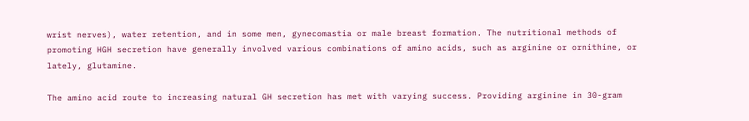wrist nerves), water retention, and in some men, gynecomastia or male breast formation. The nutritional methods of promoting HGH secretion have generally involved various combinations of amino acids, such as arginine or ornithine, or lately, glutamine.

The amino acid route to increasing natural GH secretion has met with varying success. Providing arginine in 30-gram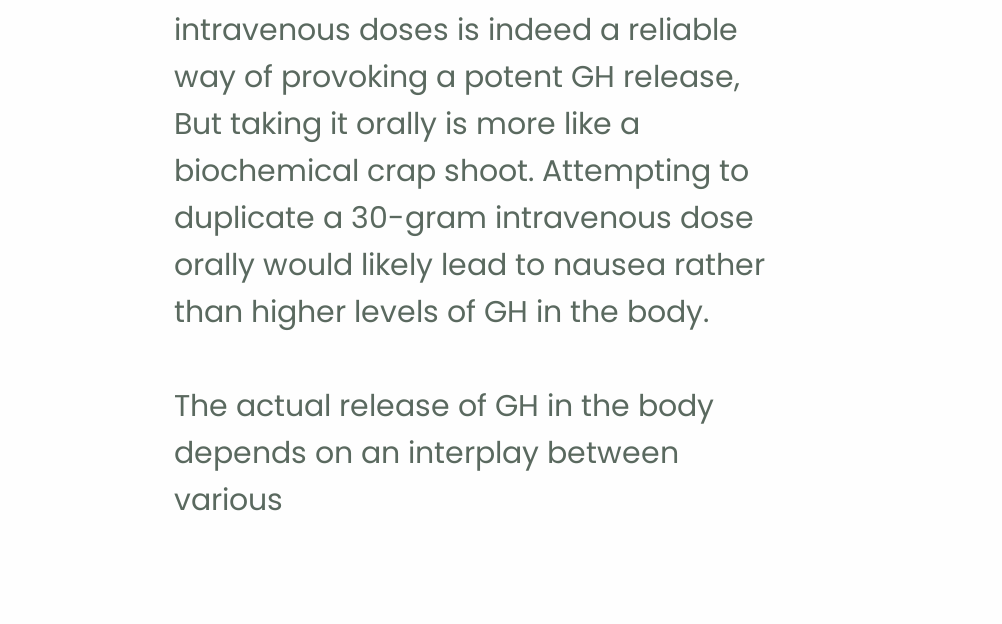intravenous doses is indeed a reliable way of provoking a potent GH release, But taking it orally is more like a biochemical crap shoot. Attempting to duplicate a 30-gram intravenous dose orally would likely lead to nausea rather than higher levels of GH in the body.

The actual release of GH in the body depends on an interplay between various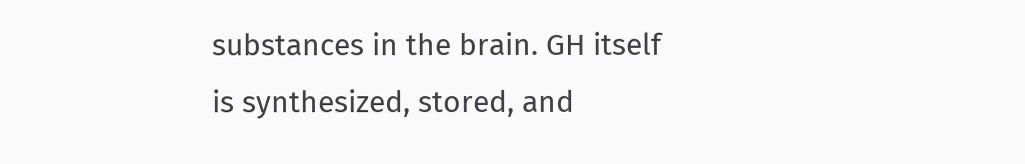substances in the brain. GH itself is synthesized, stored, and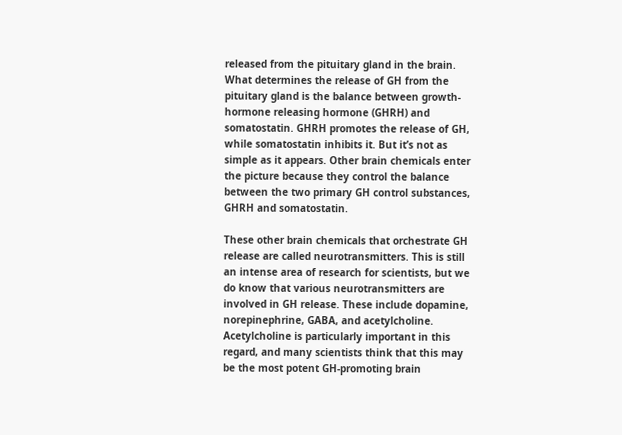released from the pituitary gland in the brain. What determines the release of GH from the pituitary gland is the balance between growth-hormone releasing hormone (GHRH) and somatostatin. GHRH promotes the release of GH, while somatostatin inhibits it. But it’s not as simple as it appears. Other brain chemicals enter the picture because they control the balance between the two primary GH control substances, GHRH and somatostatin.

These other brain chemicals that orchestrate GH release are called neurotransmitters. This is still an intense area of research for scientists, but we do know that various neurotransmitters are involved in GH release. These include dopamine, norepinephrine, GABA, and acetylcholine. Acetylcholine is particularly important in this regard, and many scientists think that this may be the most potent GH-promoting brain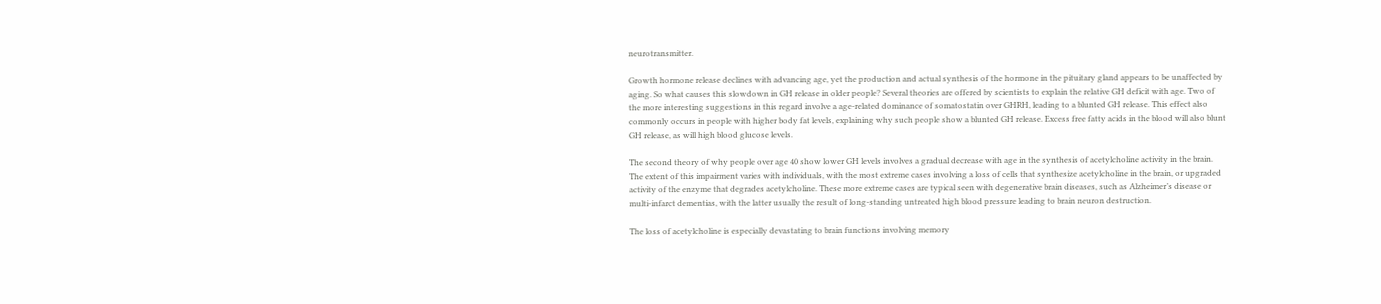neurotransmitter.

Growth hormone release declines with advancing age, yet the production and actual synthesis of the hormone in the pituitary gland appears to be unaffected by aging. So what causes this slowdown in GH release in older people? Several theories are offered by scientists to explain the relative GH deficit with age. Two of the more interesting suggestions in this regard involve a age-related dominance of somatostatin over GHRH, leading to a blunted GH release. This effect also commonly occurs in people with higher body fat levels, explaining why such people show a blunted GH release. Excess free fatty acids in the blood will also blunt GH release, as will high blood glucose levels.

The second theory of why people over age 40 show lower GH levels involves a gradual decrease with age in the synthesis of acetylcholine activity in the brain. The extent of this impairment varies with individuals, with the most extreme cases involving a loss of cells that synthesize acetylcholine in the brain, or upgraded activity of the enzyme that degrades acetylcholine. These more extreme cases are typical seen with degenerative brain diseases, such as Alzheimer’s disease or multi-infarct dementias, with the latter usually the result of long-standing untreated high blood pressure leading to brain neuron destruction.

The loss of acetylcholine is especially devastating to brain functions involving memory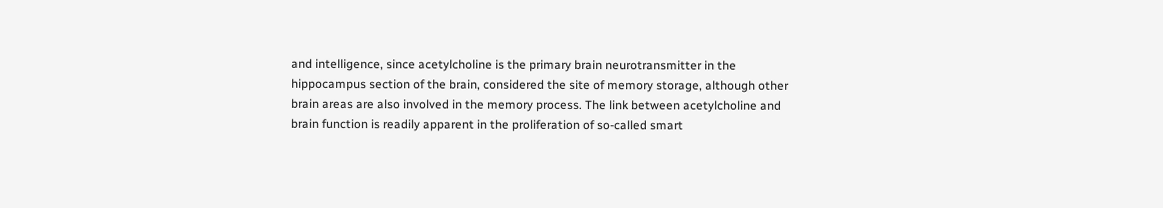and intelligence, since acetylcholine is the primary brain neurotransmitter in the hippocampus section of the brain, considered the site of memory storage, although other brain areas are also involved in the memory process. The link between acetylcholine and brain function is readily apparent in the proliferation of so-called smart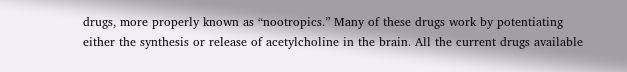drugs, more properly known as “nootropics.” Many of these drugs work by potentiating either the synthesis or release of acetylcholine in the brain. All the current drugs available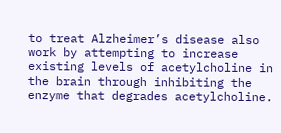to treat Alzheimer’s disease also work by attempting to increase existing levels of acetylcholine in the brain through inhibiting the enzyme that degrades acetylcholine.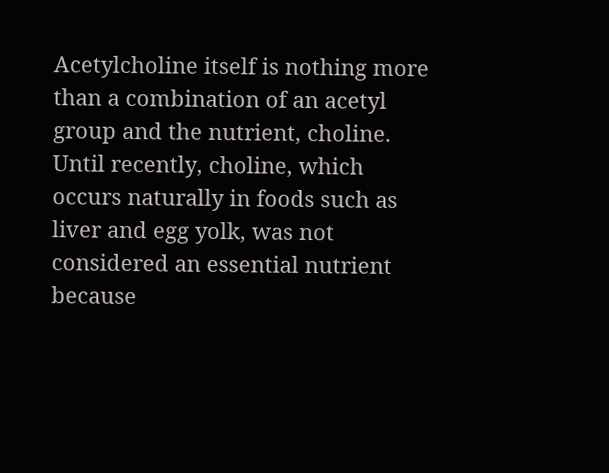Acetylcholine itself is nothing more than a combination of an acetyl group and the nutrient, choline. Until recently, choline, which occurs naturally in foods such as liver and egg yolk, was not considered an essential nutrient because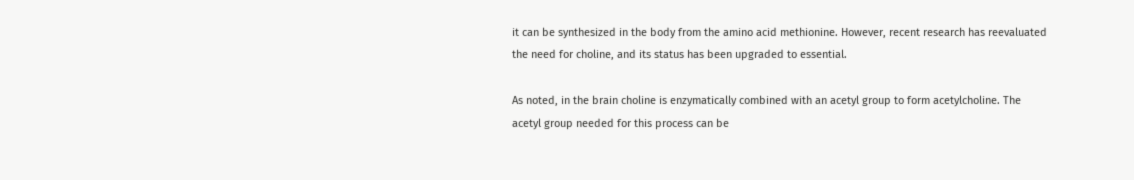it can be synthesized in the body from the amino acid methionine. However, recent research has reevaluated the need for choline, and its status has been upgraded to essential.

As noted, in the brain choline is enzymatically combined with an acetyl group to form acetylcholine. The acetyl group needed for this process can be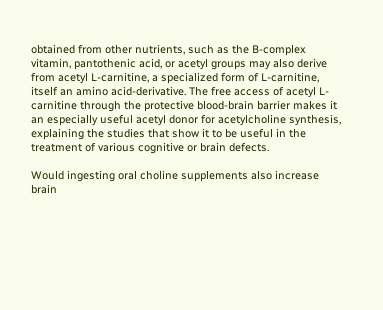obtained from other nutrients, such as the B-complex vitamin, pantothenic acid, or acetyl groups may also derive from acetyl L-carnitine, a specialized form of L-carnitine, itself an amino acid-derivative. The free access of acetyl L-carnitine through the protective blood-brain barrier makes it an especially useful acetyl donor for acetylcholine synthesis, explaining the studies that show it to be useful in the treatment of various cognitive or brain defects.

Would ingesting oral choline supplements also increase brain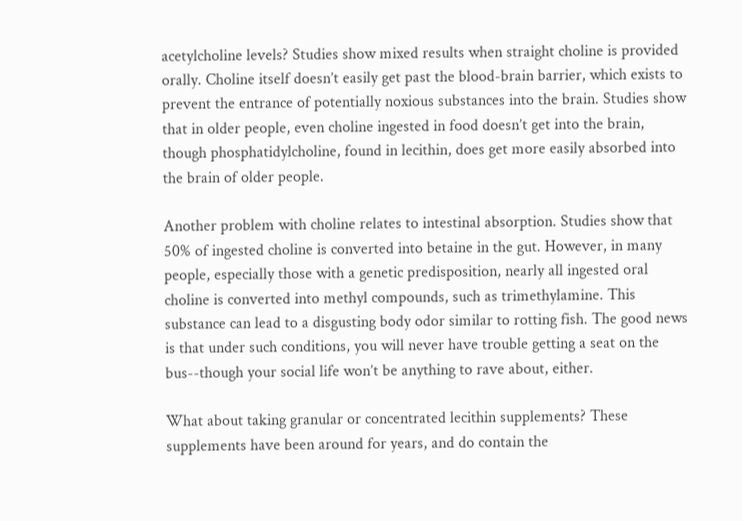acetylcholine levels? Studies show mixed results when straight choline is provided orally. Choline itself doesn’t easily get past the blood-brain barrier, which exists to prevent the entrance of potentially noxious substances into the brain. Studies show that in older people, even choline ingested in food doesn’t get into the brain, though phosphatidylcholine, found in lecithin, does get more easily absorbed into the brain of older people.

Another problem with choline relates to intestinal absorption. Studies show that 50% of ingested choline is converted into betaine in the gut. However, in many people, especially those with a genetic predisposition, nearly all ingested oral choline is converted into methyl compounds, such as trimethylamine. This substance can lead to a disgusting body odor similar to rotting fish. The good news is that under such conditions, you will never have trouble getting a seat on the bus--though your social life won’t be anything to rave about, either.

What about taking granular or concentrated lecithin supplements? These supplements have been around for years, and do contain the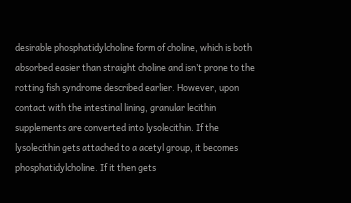desirable phosphatidylcholine form of choline, which is both absorbed easier than straight choline and isn’t prone to the rotting fish syndrome described earlier. However, upon contact with the intestinal lining, granular lecithin supplements are converted into lysolecithin. If the lysolecithin gets attached to a acetyl group, it becomes phosphatidylcholine. If it then gets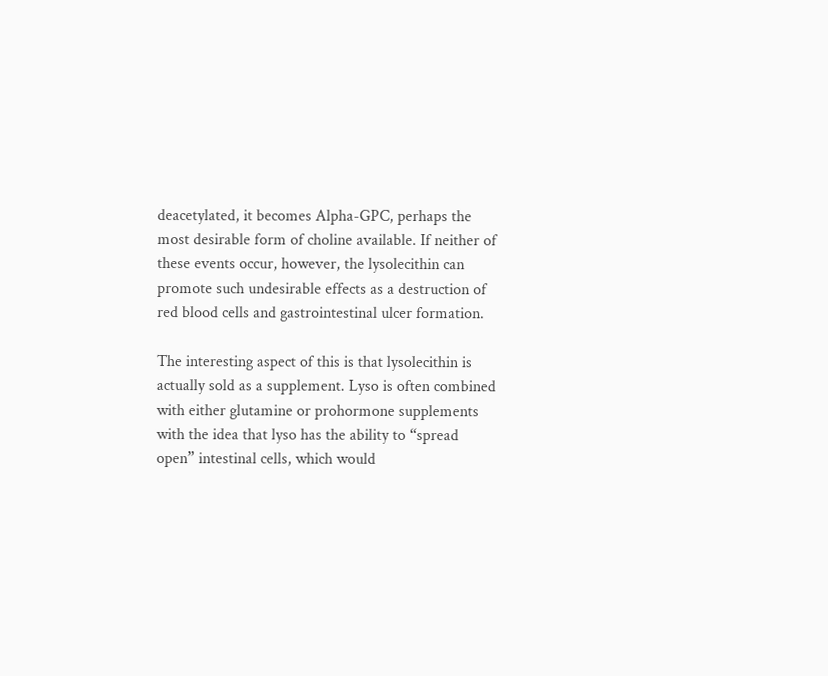deacetylated, it becomes Alpha-GPC, perhaps the most desirable form of choline available. If neither of these events occur, however, the lysolecithin can promote such undesirable effects as a destruction of red blood cells and gastrointestinal ulcer formation.

The interesting aspect of this is that lysolecithin is actually sold as a supplement. Lyso is often combined with either glutamine or prohormone supplements with the idea that lyso has the ability to “spread open” intestinal cells, which would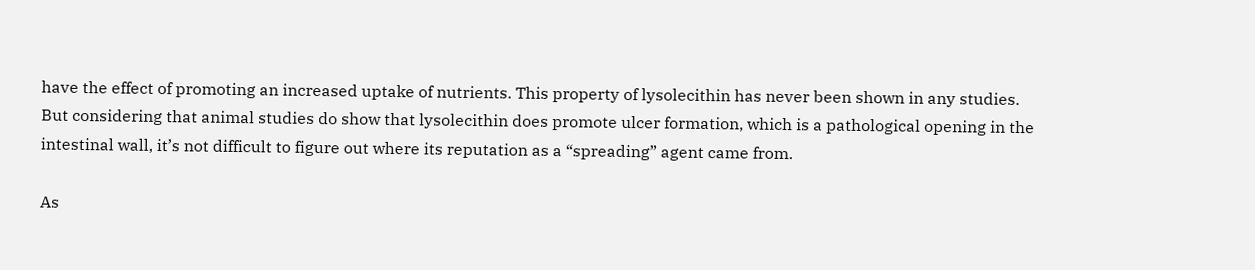have the effect of promoting an increased uptake of nutrients. This property of lysolecithin has never been shown in any studies. But considering that animal studies do show that lysolecithin does promote ulcer formation, which is a pathological opening in the intestinal wall, it’s not difficult to figure out where its reputation as a “spreading” agent came from.

As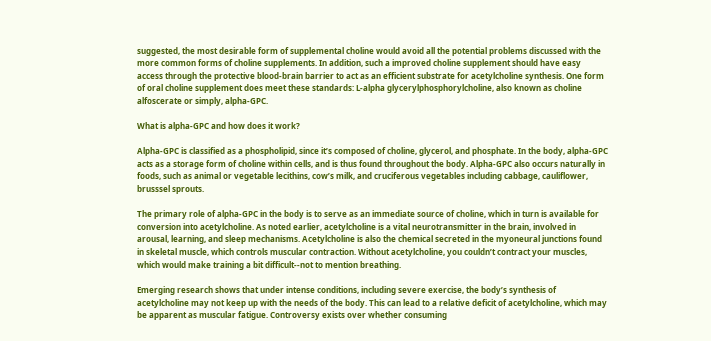suggested, the most desirable form of supplemental choline would avoid all the potential problems discussed with the more common forms of choline supplements. In addition, such a improved choline supplement should have easy access through the protective blood-brain barrier to act as an efficient substrate for acetylcholine synthesis. One form of oral choline supplement does meet these standards: L-alpha glycerylphosphorylcholine, also known as choline alfoscerate or simply, alpha-GPC.

What is alpha-GPC and how does it work?

Alpha-GPC is classified as a phospholipid, since it’s composed of choline, glycerol, and phosphate. In the body, alpha-GPC acts as a storage form of choline within cells, and is thus found throughout the body. Alpha-GPC also occurs naturally in foods, such as animal or vegetable lecithins, cow’s milk, and cruciferous vegetables including cabbage, cauliflower, brusssel sprouts.

The primary role of alpha-GPC in the body is to serve as an immediate source of choline, which in turn is available for conversion into acetylcholine. As noted earlier, acetylcholine is a vital neurotransmitter in the brain, involved in arousal, learning, and sleep mechanisms. Acetylcholine is also the chemical secreted in the myoneural junctions found in skeletal muscle, which controls muscular contraction. Without acetylcholine, you couldn’t contract your muscles, which would make training a bit difficult--not to mention breathing.

Emerging research shows that under intense conditions, including severe exercise, the body’s synthesis of acetylcholine may not keep up with the needs of the body. This can lead to a relative deficit of acetylcholine, which may be apparent as muscular fatigue. Controversy exists over whether consuming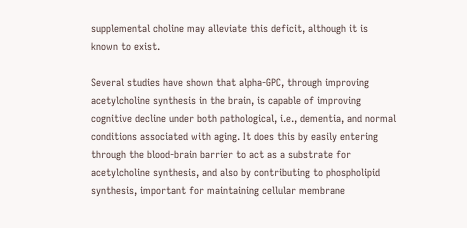supplemental choline may alleviate this deficit, although it is known to exist.

Several studies have shown that alpha-GPC, through improving acetylcholine synthesis in the brain, is capable of improving cognitive decline under both pathological, i.e., dementia, and normal conditions associated with aging. It does this by easily entering through the blood-brain barrier to act as a substrate for acetylcholine synthesis, and also by contributing to phospholipid synthesis, important for maintaining cellular membrane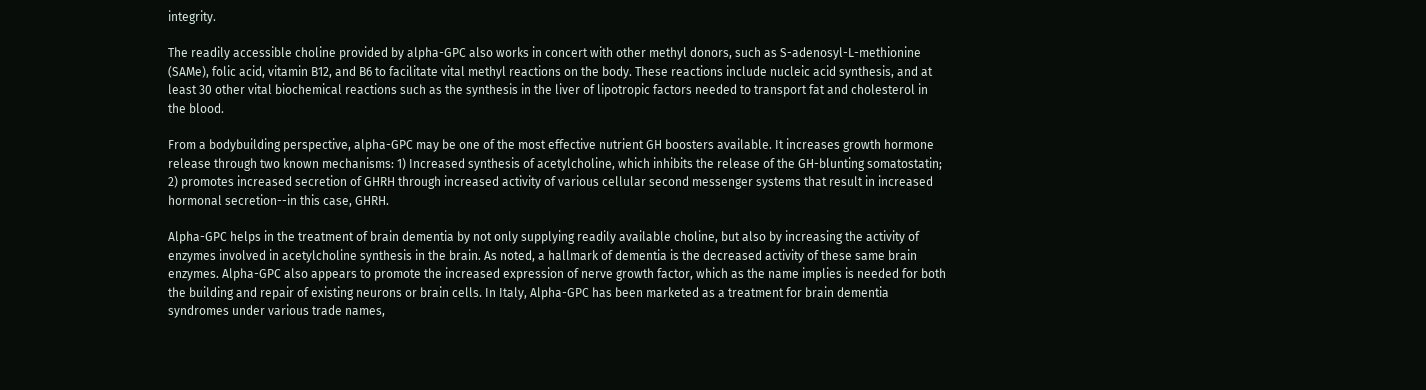integrity.

The readily accessible choline provided by alpha-GPC also works in concert with other methyl donors, such as S-adenosyl-L-methionine (SAMe), folic acid, vitamin B12, and B6 to facilitate vital methyl reactions on the body. These reactions include nucleic acid synthesis, and at least 30 other vital biochemical reactions such as the synthesis in the liver of lipotropic factors needed to transport fat and cholesterol in the blood.

From a bodybuilding perspective, alpha-GPC may be one of the most effective nutrient GH boosters available. It increases growth hormone release through two known mechanisms: 1) Increased synthesis of acetylcholine, which inhibits the release of the GH-blunting somatostatin; 2) promotes increased secretion of GHRH through increased activity of various cellular second messenger systems that result in increased hormonal secretion--in this case, GHRH.

Alpha-GPC helps in the treatment of brain dementia by not only supplying readily available choline, but also by increasing the activity of enzymes involved in acetylcholine synthesis in the brain. As noted, a hallmark of dementia is the decreased activity of these same brain enzymes. Alpha-GPC also appears to promote the increased expression of nerve growth factor, which as the name implies is needed for both the building and repair of existing neurons or brain cells. In Italy, Alpha-GPC has been marketed as a treatment for brain dementia syndromes under various trade names,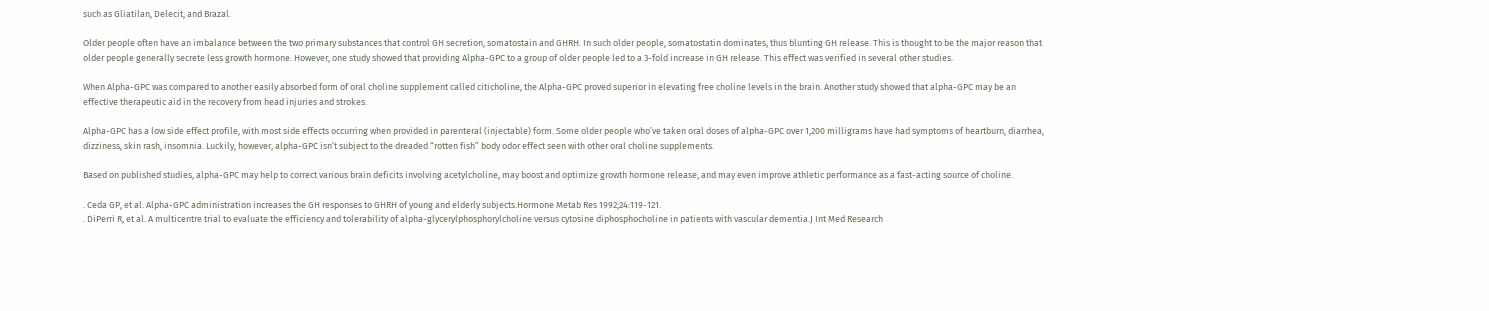such as Gliatilan, Delecit, and Brazal.

Older people often have an imbalance between the two primary substances that control GH secretion, somatostain and GHRH. In such older people, somatostatin dominates, thus blunting GH release. This is thought to be the major reason that older people generally secrete less growth hormone. However, one study showed that providing Alpha-GPC to a group of older people led to a 3-fold increase in GH release. This effect was verified in several other studies.

When Alpha-GPC was compared to another easily absorbed form of oral choline supplement called citicholine, the Alpha-GPC proved superior in elevating free choline levels in the brain. Another study showed that alpha-GPC may be an effective therapeutic aid in the recovery from head injuries and strokes.

Alpha-GPC has a low side effect profile, with most side effects occurring when provided in parenteral (injectable) form. Some older people who’ve taken oral doses of alpha-GPC over 1,200 milligrams have had symptoms of heartburn, diarrhea, dizziness, skin rash, insomnia. Luckily, however, alpha-GPC isn’t subject to the dreaded “rotten fish” body odor effect seen with other oral choline supplements.

Based on published studies, alpha-GPC may help to correct various brain deficits involving acetylcholine, may boost and optimize growth hormone release, and may even improve athletic performance as a fast-acting source of choline.

. Ceda GP, et al. Alpha-GPC administration increases the GH responses to GHRH of young and elderly subjects.Hormone Metab Res 1992;24:119-121.
. DiPerri R, et al. A multicentre trial to evaluate the efficiency and tolerability of alpha-glycerylphosphorylcholine versus cytosine diphosphocholine in patients with vascular dementia.J Int Med Research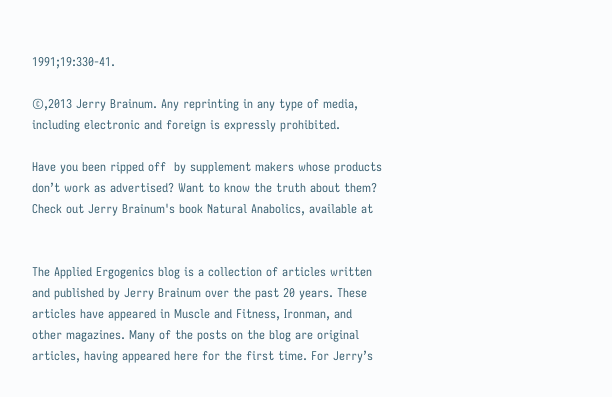1991;19:330-41.

©,2013 Jerry Brainum. Any reprinting in any type of media, including electronic and foreign is expressly prohibited.

Have you been ripped off  by supplement makers whose products don’t work as advertised? Want to know the truth about them? Check out Jerry Brainum's book Natural Anabolics, available at


The Applied Ergogenics blog is a collection of articles written and published by Jerry Brainum over the past 20 years. These articles have appeared in Muscle and Fitness, Ironman, and other magazines. Many of the posts on the blog are original articles, having appeared here for the first time. For Jerry’s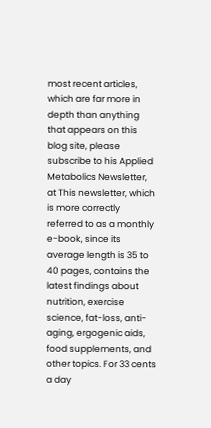most recent articles, which are far more in depth than anything that appears on this blog site, please subscribe to his Applied Metabolics Newsletter, at This newsletter, which is more correctly referred to as a monthly e-book, since its average length is 35 to 40 pages, contains the latest findings about nutrition, exercise science, fat-loss, anti-aging, ergogenic aids, food supplements, and other topics. For 33 cents a day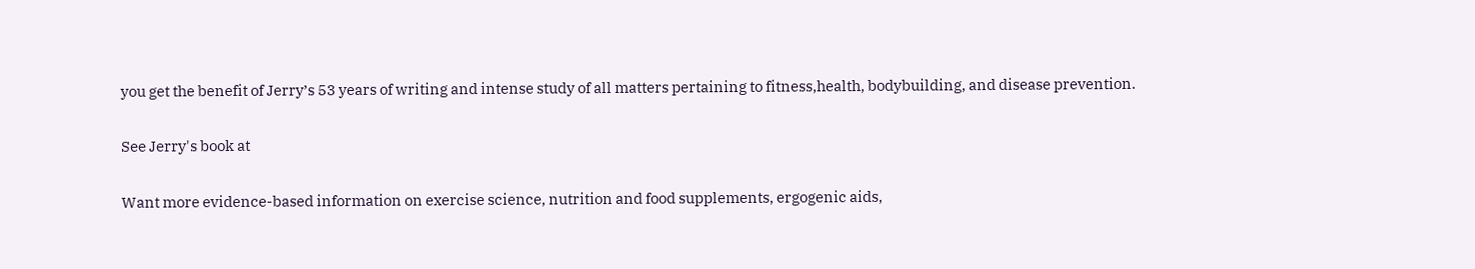you get the benefit of Jerry’s 53 years of writing and intense study of all matters pertaining to fitness,health, bodybuilding, and disease prevention.


See Jerry's book at


Want more evidence-based information on exercise science, nutrition and food supplements, ergogenic aids,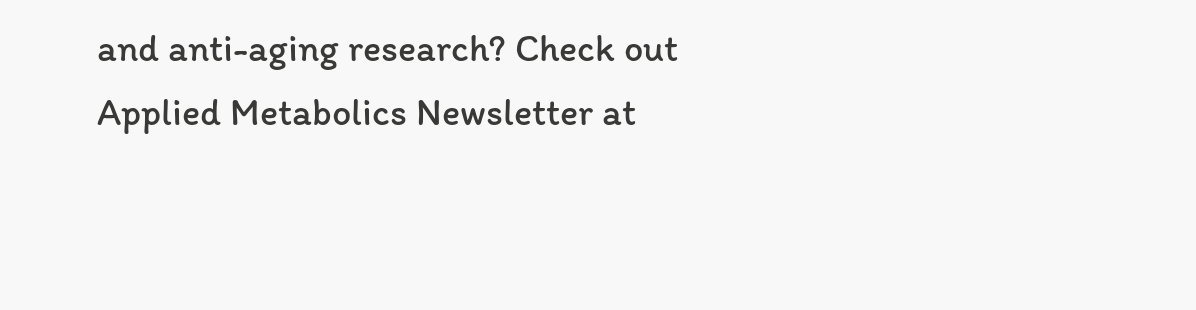and anti-aging research? Check out Applied Metabolics Newsletter at